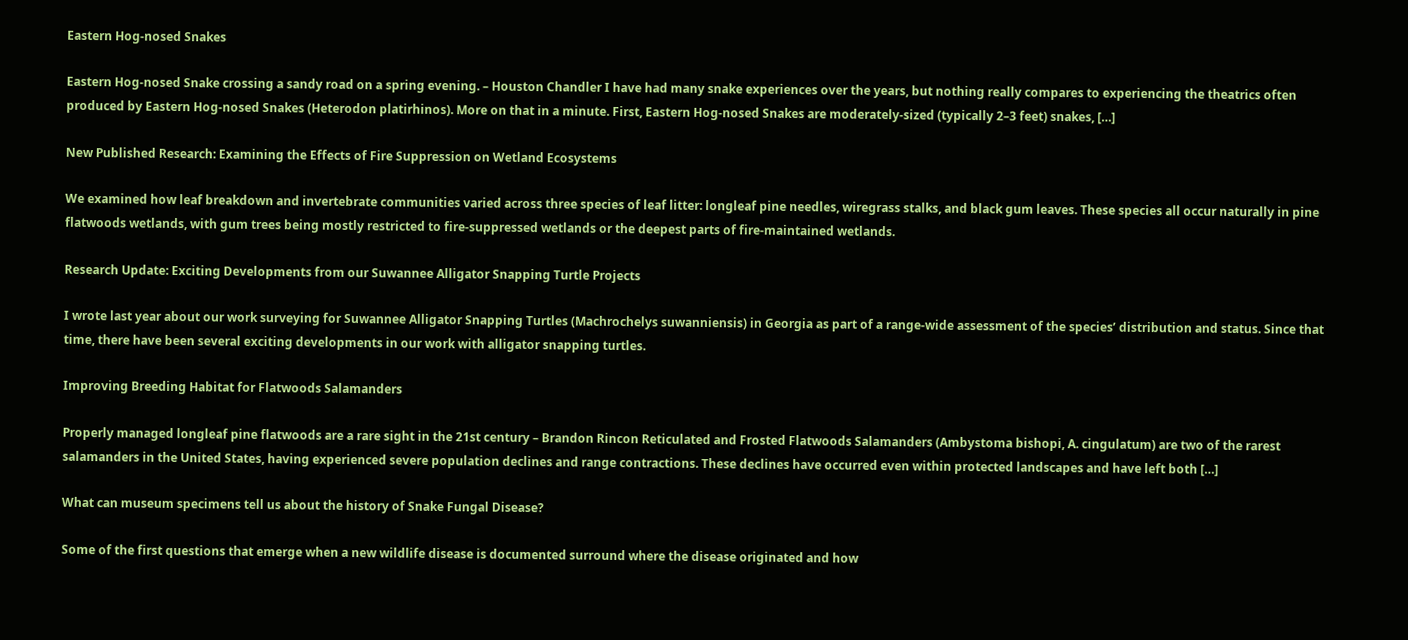Eastern Hog-nosed Snakes

Eastern Hog-nosed Snake crossing a sandy road on a spring evening. – Houston Chandler I have had many snake experiences over the years, but nothing really compares to experiencing the theatrics often produced by Eastern Hog-nosed Snakes (Heterodon platirhinos). More on that in a minute. First, Eastern Hog-nosed Snakes are moderately-sized (typically 2–3 feet) snakes, […]

New Published Research: Examining the Effects of Fire Suppression on Wetland Ecosystems

We examined how leaf breakdown and invertebrate communities varied across three species of leaf litter: longleaf pine needles, wiregrass stalks, and black gum leaves. These species all occur naturally in pine flatwoods wetlands, with gum trees being mostly restricted to fire-suppressed wetlands or the deepest parts of fire-maintained wetlands.

Research Update: Exciting Developments from our Suwannee Alligator Snapping Turtle Projects

I wrote last year about our work surveying for Suwannee Alligator Snapping Turtles (Machrochelys suwanniensis) in Georgia as part of a range-wide assessment of the species’ distribution and status. Since that time, there have been several exciting developments in our work with alligator snapping turtles.

Improving Breeding Habitat for Flatwoods Salamanders

Properly managed longleaf pine flatwoods are a rare sight in the 21st century – Brandon Rincon Reticulated and Frosted Flatwoods Salamanders (Ambystoma bishopi, A. cingulatum) are two of the rarest salamanders in the United States, having experienced severe population declines and range contractions. These declines have occurred even within protected landscapes and have left both […]

What can museum specimens tell us about the history of Snake Fungal Disease?

Some of the first questions that emerge when a new wildlife disease is documented surround where the disease originated and how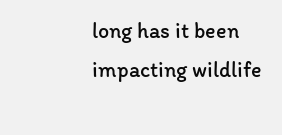long has it been impacting wildlife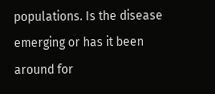populations. Is the disease emerging or has it been around for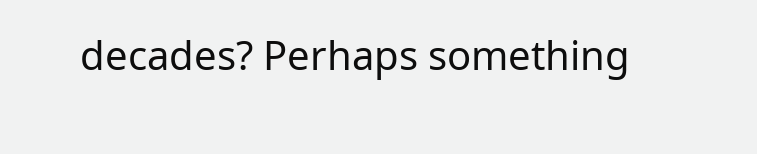decades? Perhaps something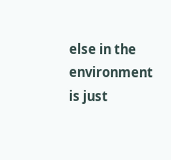else in the environment is just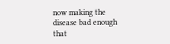now making the disease bad enough that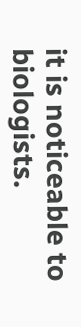it is noticeable to biologists.